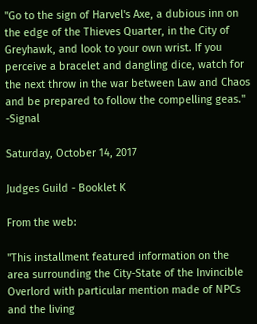"Go to the sign of Harvel's Axe, a dubious inn on the edge of the Thieves Quarter, in the City of Greyhawk, and look to your own wrist. If you perceive a bracelet and dangling dice, watch for the next throw in the war between Law and Chaos and be prepared to follow the compelling geas." -Signal

Saturday, October 14, 2017

Judges Guild - Booklet K

From the web:

"This installment featured information on the area surrounding the City-State of the Invincible Overlord with particular mention made of NPCs and the living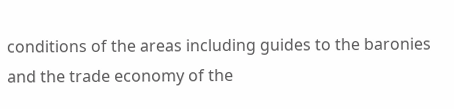conditions of the areas including guides to the baronies and the trade economy of the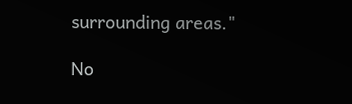surrounding areas."

No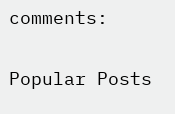comments:

Popular Posts